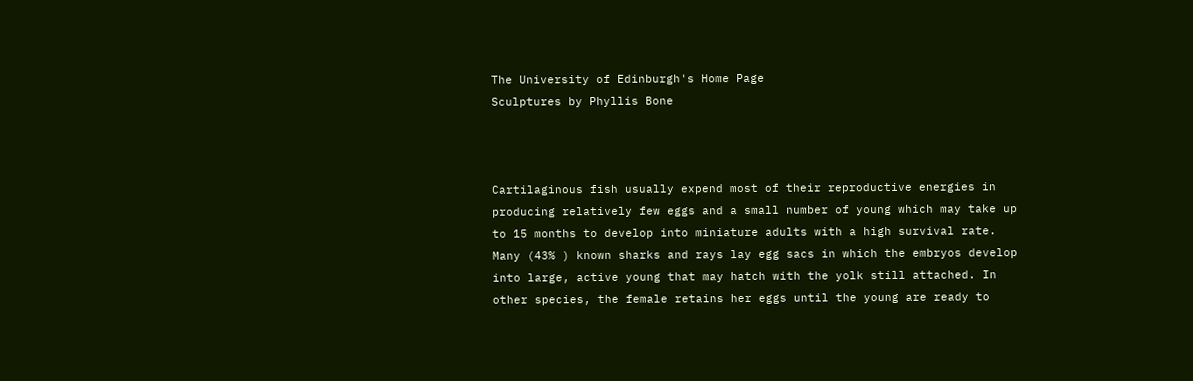The University of Edinburgh's Home Page
Sculptures by Phyllis Bone



Cartilaginous fish usually expend most of their reproductive energies in producing relatively few eggs and a small number of young which may take up to 15 months to develop into miniature adults with a high survival rate. Many (43% ) known sharks and rays lay egg sacs in which the embryos develop into large, active young that may hatch with the yolk still attached. In other species, the female retains her eggs until the young are ready to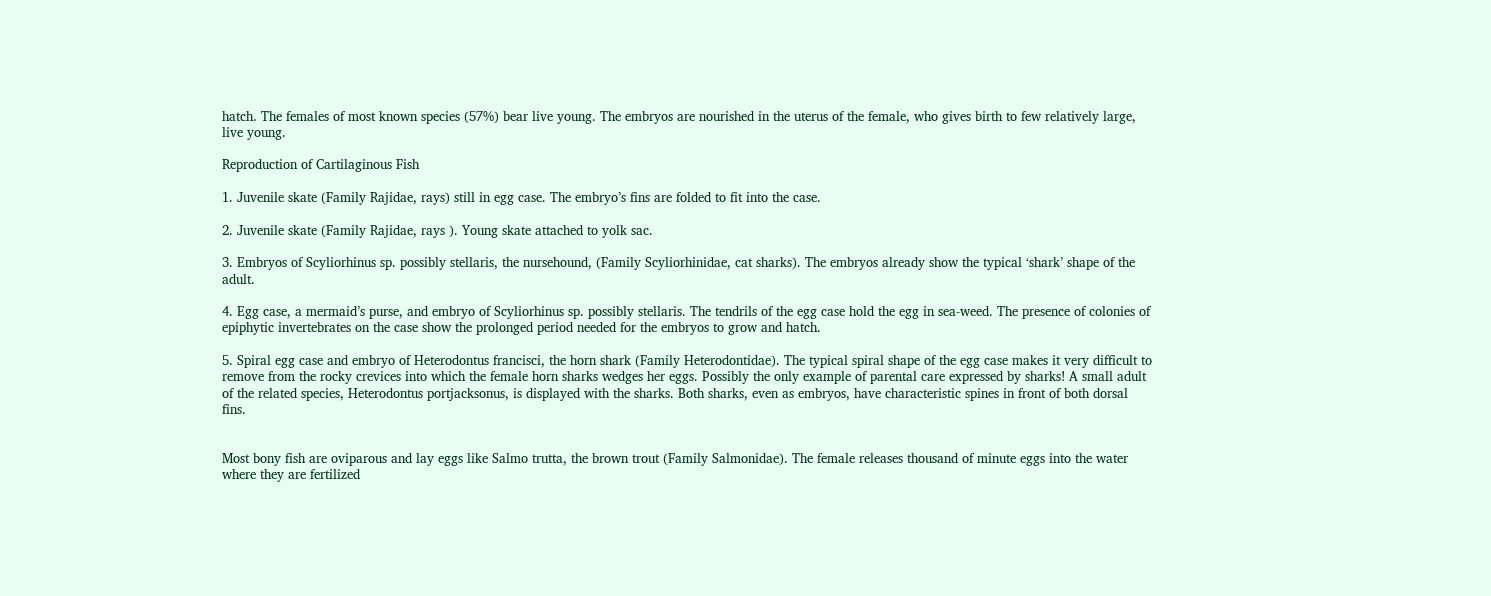hatch. The females of most known species (57%) bear live young. The embryos are nourished in the uterus of the female, who gives birth to few relatively large, live young.

Reproduction of Cartilaginous Fish

1. Juvenile skate (Family Rajidae, rays) still in egg case. The embryo’s fins are folded to fit into the case.

2. Juvenile skate (Family Rajidae, rays ). Young skate attached to yolk sac.

3. Embryos of Scyliorhinus sp. possibly stellaris, the nursehound, (Family Scyliorhinidae, cat sharks). The embryos already show the typical ‘shark’ shape of the adult.

4. Egg case, a mermaid’s purse, and embryo of Scyliorhinus sp. possibly stellaris. The tendrils of the egg case hold the egg in sea-weed. The presence of colonies of epiphytic invertebrates on the case show the prolonged period needed for the embryos to grow and hatch.

5. Spiral egg case and embryo of Heterodontus francisci, the horn shark (Family Heterodontidae). The typical spiral shape of the egg case makes it very difficult to remove from the rocky crevices into which the female horn sharks wedges her eggs. Possibly the only example of parental care expressed by sharks! A small adult of the related species, Heterodontus portjacksonus, is displayed with the sharks. Both sharks, even as embryos, have characteristic spines in front of both dorsal fins.


Most bony fish are oviparous and lay eggs like Salmo trutta, the brown trout (Family Salmonidae). The female releases thousand of minute eggs into the water where they are fertilized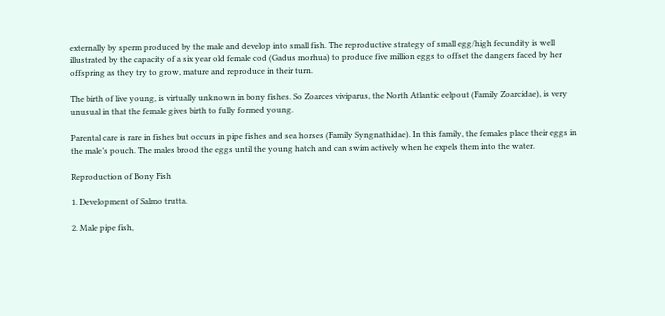externally by sperm produced by the male and develop into small fish. The reproductive strategy of small egg/high fecundity is well illustrated by the capacity of a six year old female cod (Gadus morhua) to produce five million eggs to offset the dangers faced by her offspring as they try to grow, mature and reproduce in their turn.

The birth of live young, is virtually unknown in bony fishes. So Zoarces viviparus, the North Atlantic eelpout (Family Zoarcidae), is very unusual in that the female gives birth to fully formed young.

Parental care is rare in fishes but occurs in pipe fishes and sea horses (Family Syngnathidae). In this family, the females place their eggs in the male’s pouch. The males brood the eggs until the young hatch and can swim actively when he expels them into the water.

Reproduction of Bony Fish

1. Development of Salmo trutta.

2. Male pipe fish,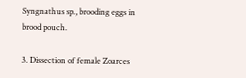Syngnathus sp., brooding eggs in brood pouch.

3. Dissection of female Zoarces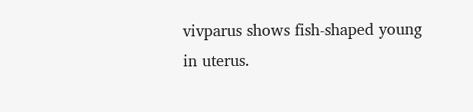vivparus shows fish-shaped young in uterus.